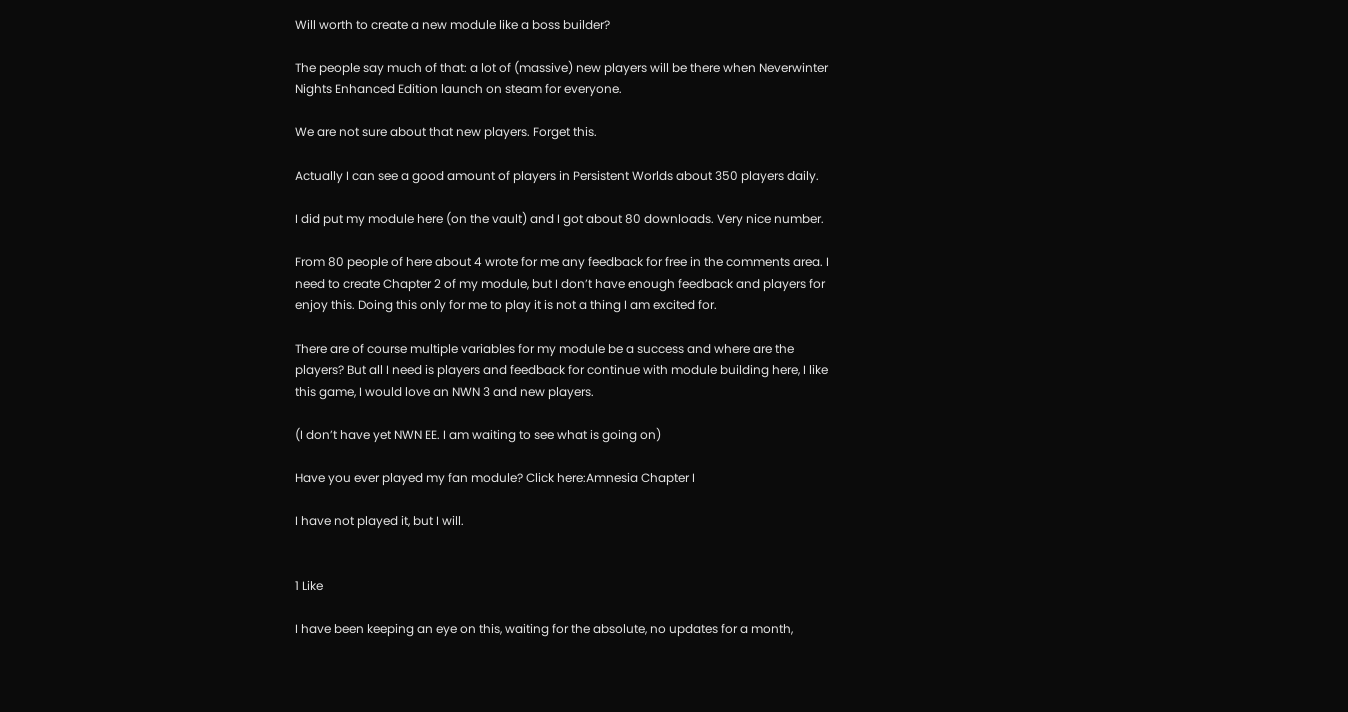Will worth to create a new module like a boss builder?

The people say much of that: a lot of (massive) new players will be there when Neverwinter Nights Enhanced Edition launch on steam for everyone.

We are not sure about that new players. Forget this.

Actually I can see a good amount of players in Persistent Worlds about 350 players daily.

I did put my module here (on the vault) and I got about 80 downloads. Very nice number.

From 80 people of here about 4 wrote for me any feedback for free in the comments area. I need to create Chapter 2 of my module, but I don’t have enough feedback and players for enjoy this. Doing this only for me to play it is not a thing I am excited for.

There are of course multiple variables for my module be a success and where are the players? But all I need is players and feedback for continue with module building here, I like this game, I would love an NWN 3 and new players.

(I don’t have yet NWN EE. I am waiting to see what is going on)

Have you ever played my fan module? Click here:Amnesia Chapter I

I have not played it, but I will.


1 Like

I have been keeping an eye on this, waiting for the absolute, no updates for a month,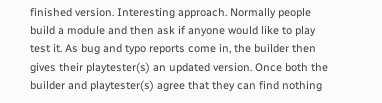finished version. Interesting approach. Normally people build a module and then ask if anyone would like to play test it. As bug and typo reports come in, the builder then gives their playtester(s) an updated version. Once both the builder and playtester(s) agree that they can find nothing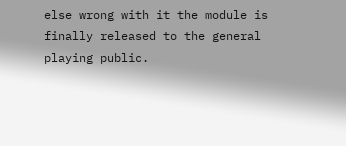else wrong with it the module is finally released to the general playing public.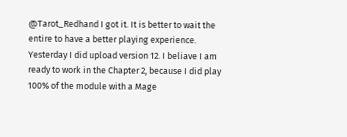@Tarot_Redhand I got it. It is better to wait the entire to have a better playing experience. Yesterday I did upload version 12. I beliave I am ready to work in the Chapter 2, because I did play 100% of the module with a Mage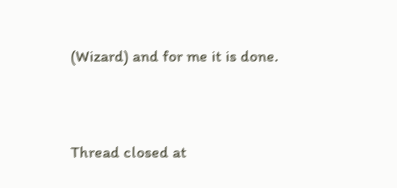(Wizard) and for me it is done.


Thread closed at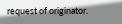request of originator.